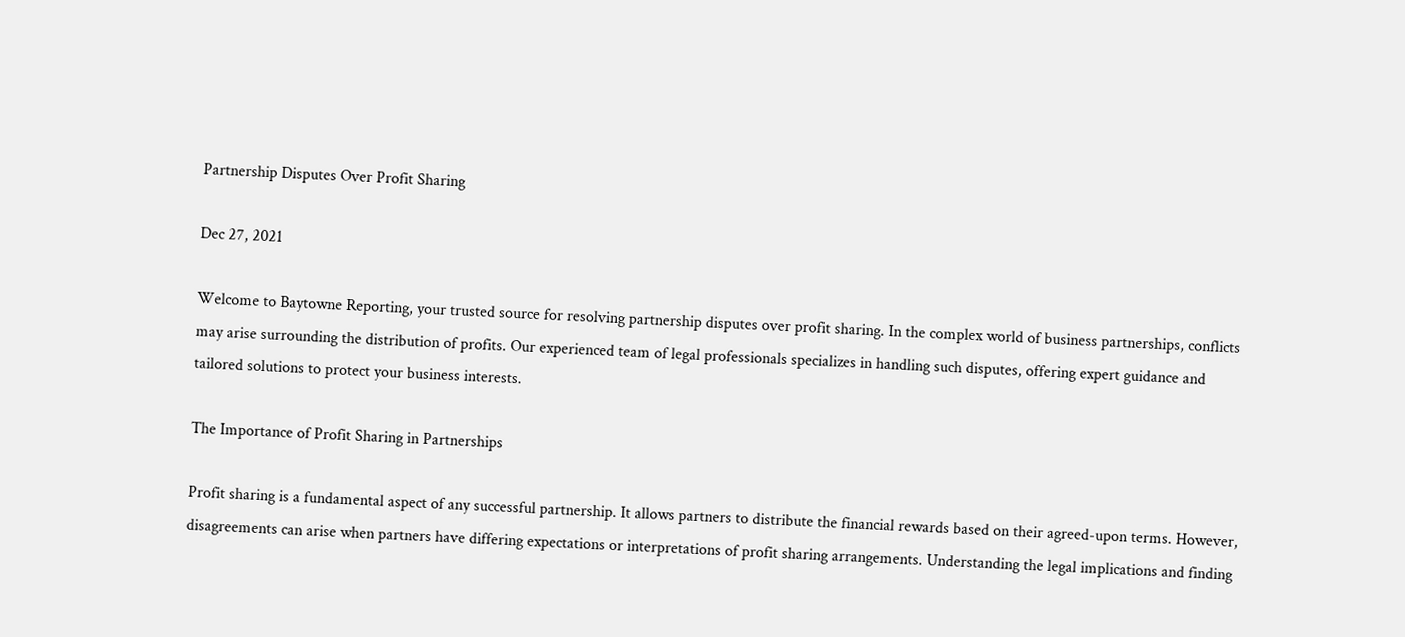Partnership Disputes Over Profit Sharing

Dec 27, 2021

Welcome to Baytowne Reporting, your trusted source for resolving partnership disputes over profit sharing. In the complex world of business partnerships, conflicts may arise surrounding the distribution of profits. Our experienced team of legal professionals specializes in handling such disputes, offering expert guidance and tailored solutions to protect your business interests.

The Importance of Profit Sharing in Partnerships

Profit sharing is a fundamental aspect of any successful partnership. It allows partners to distribute the financial rewards based on their agreed-upon terms. However, disagreements can arise when partners have differing expectations or interpretations of profit sharing arrangements. Understanding the legal implications and finding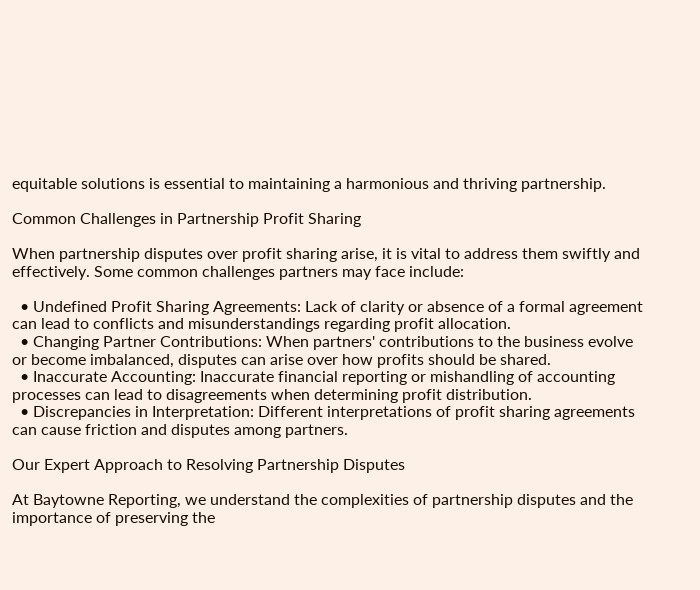equitable solutions is essential to maintaining a harmonious and thriving partnership.

Common Challenges in Partnership Profit Sharing

When partnership disputes over profit sharing arise, it is vital to address them swiftly and effectively. Some common challenges partners may face include:

  • Undefined Profit Sharing Agreements: Lack of clarity or absence of a formal agreement can lead to conflicts and misunderstandings regarding profit allocation.
  • Changing Partner Contributions: When partners' contributions to the business evolve or become imbalanced, disputes can arise over how profits should be shared.
  • Inaccurate Accounting: Inaccurate financial reporting or mishandling of accounting processes can lead to disagreements when determining profit distribution.
  • Discrepancies in Interpretation: Different interpretations of profit sharing agreements can cause friction and disputes among partners.

Our Expert Approach to Resolving Partnership Disputes

At Baytowne Reporting, we understand the complexities of partnership disputes and the importance of preserving the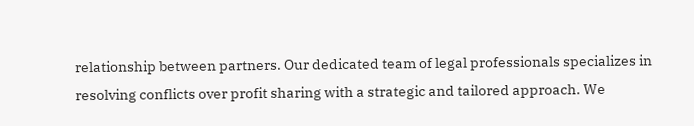relationship between partners. Our dedicated team of legal professionals specializes in resolving conflicts over profit sharing with a strategic and tailored approach. We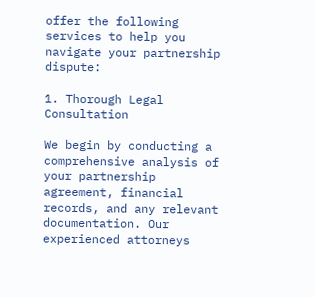offer the following services to help you navigate your partnership dispute:

1. Thorough Legal Consultation

We begin by conducting a comprehensive analysis of your partnership agreement, financial records, and any relevant documentation. Our experienced attorneys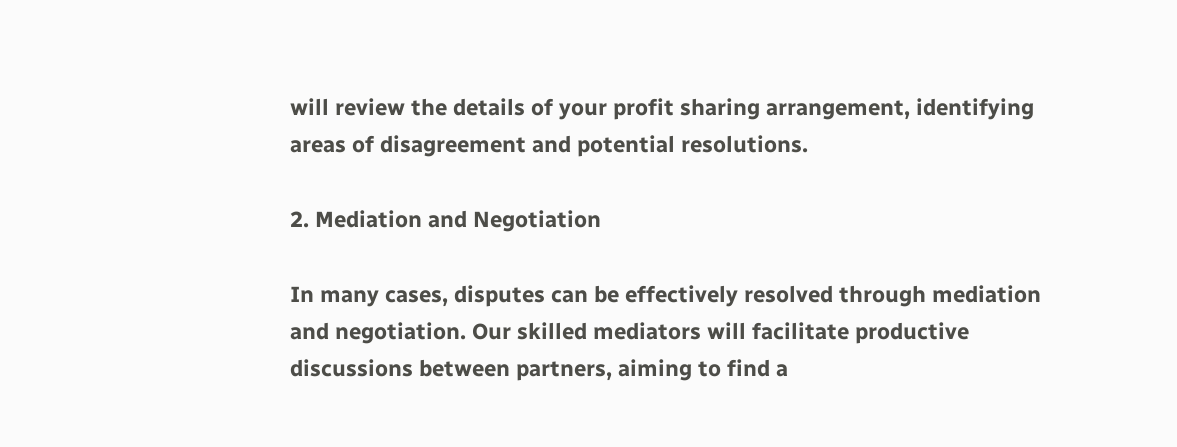will review the details of your profit sharing arrangement, identifying areas of disagreement and potential resolutions.

2. Mediation and Negotiation

In many cases, disputes can be effectively resolved through mediation and negotiation. Our skilled mediators will facilitate productive discussions between partners, aiming to find a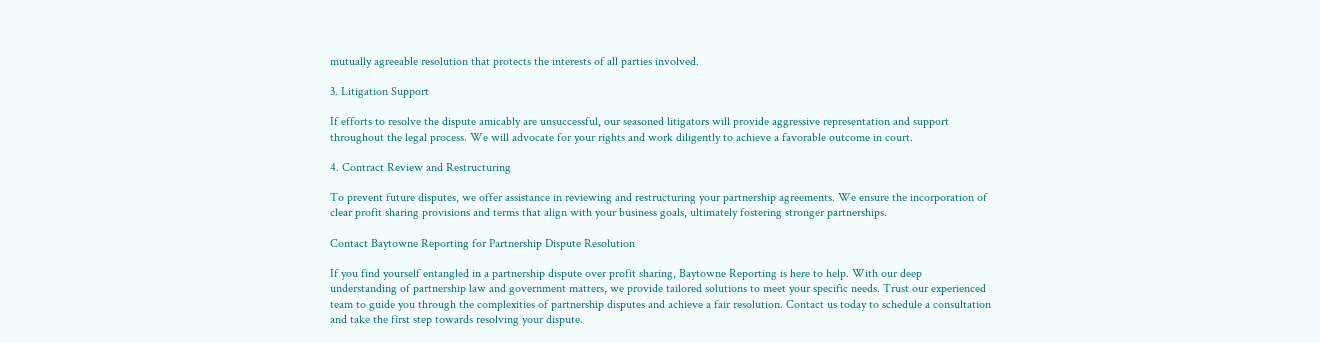mutually agreeable resolution that protects the interests of all parties involved.

3. Litigation Support

If efforts to resolve the dispute amicably are unsuccessful, our seasoned litigators will provide aggressive representation and support throughout the legal process. We will advocate for your rights and work diligently to achieve a favorable outcome in court.

4. Contract Review and Restructuring

To prevent future disputes, we offer assistance in reviewing and restructuring your partnership agreements. We ensure the incorporation of clear profit sharing provisions and terms that align with your business goals, ultimately fostering stronger partnerships.

Contact Baytowne Reporting for Partnership Dispute Resolution

If you find yourself entangled in a partnership dispute over profit sharing, Baytowne Reporting is here to help. With our deep understanding of partnership law and government matters, we provide tailored solutions to meet your specific needs. Trust our experienced team to guide you through the complexities of partnership disputes and achieve a fair resolution. Contact us today to schedule a consultation and take the first step towards resolving your dispute.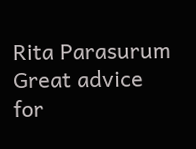Rita Parasurum
Great advice for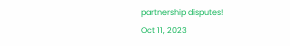partnership disputes!
Oct 11, 2023